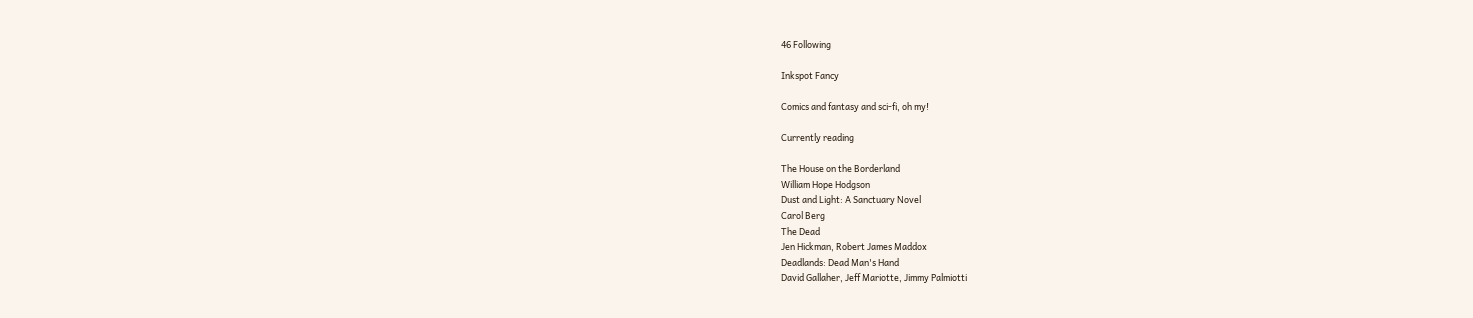46 Following

Inkspot Fancy

Comics and fantasy and sci-fi, oh my!

Currently reading

The House on the Borderland
William Hope Hodgson
Dust and Light: A Sanctuary Novel
Carol Berg
The Dead
Jen Hickman, Robert James Maddox
Deadlands: Dead Man's Hand
David Gallaher, Jeff Mariotte, Jimmy Palmiotti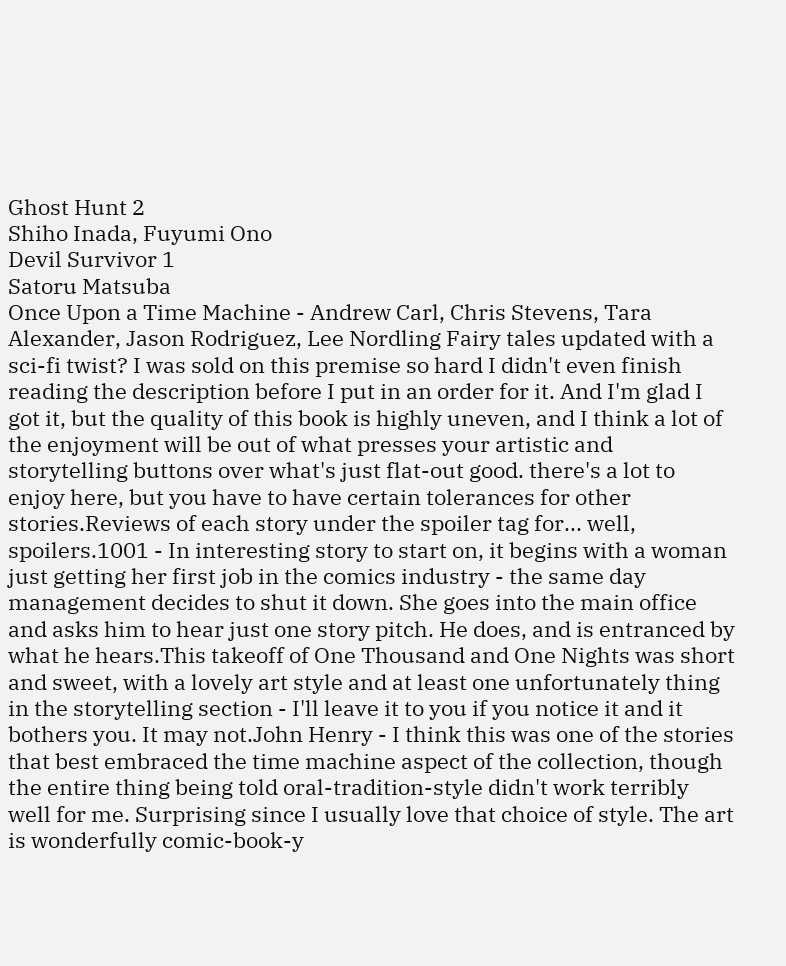Ghost Hunt 2
Shiho Inada, Fuyumi Ono
Devil Survivor 1
Satoru Matsuba
Once Upon a Time Machine - Andrew Carl, Chris Stevens, Tara Alexander, Jason Rodriguez, Lee Nordling Fairy tales updated with a sci-fi twist? I was sold on this premise so hard I didn't even finish reading the description before I put in an order for it. And I'm glad I got it, but the quality of this book is highly uneven, and I think a lot of the enjoyment will be out of what presses your artistic and storytelling buttons over what's just flat-out good. there's a lot to enjoy here, but you have to have certain tolerances for other stories.Reviews of each story under the spoiler tag for... well, spoilers.1001 - In interesting story to start on, it begins with a woman just getting her first job in the comics industry - the same day management decides to shut it down. She goes into the main office and asks him to hear just one story pitch. He does, and is entranced by what he hears.This takeoff of One Thousand and One Nights was short and sweet, with a lovely art style and at least one unfortunately thing in the storytelling section - I'll leave it to you if you notice it and it bothers you. It may not.John Henry - I think this was one of the stories that best embraced the time machine aspect of the collection, though the entire thing being told oral-tradition-style didn't work terribly well for me. Surprising since I usually love that choice of style. The art is wonderfully comic-book-y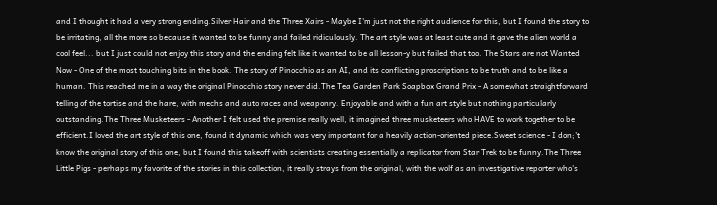and I thought it had a very strong ending.Silver Hair and the Three Xairs - Maybe I'm just not the right audience for this, but I found the story to be irritating, all the more so because it wanted to be funny and failed ridiculously. The art style was at least cute and it gave the alien world a cool feel... but I just could not enjoy this story and the ending felt like it wanted to be all lesson-y but failed that too. The Stars are not Wanted Now - One of the most touching bits in the book. The story of Pinocchio as an AI, and its conflicting proscriptions to be truth and to be like a human. This reached me in a way the original Pinocchio story never did.The Tea Garden Park Soapbox Grand Prix - A somewhat straightforward telling of the tortise and the hare, with mechs and auto races and weaponry. Enjoyable and with a fun art style but nothing particularly outstanding.The Three Musketeers - Another I felt used the premise really well, it imagined three musketeers who HAVE to work together to be efficient.I loved the art style of this one, found it dynamic which was very important for a heavily action-oriented piece.Sweet science - I don;'t know the original story of this one, but I found this takeoff with scientists creating essentially a replicator from Star Trek to be funny.The Three Little Pigs - perhaps my favorite of the stories in this collection, it really strays from the original, with the wolf as an investigative reporter who's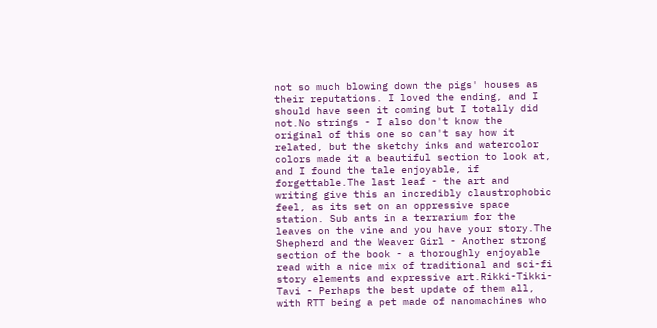not so much blowing down the pigs' houses as their reputations. I loved the ending, and I should have seen it coming but I totally did not.No strings - I also don't know the original of this one so can't say how it related, but the sketchy inks and watercolor colors made it a beautiful section to look at, and I found the tale enjoyable, if forgettable.The last leaf - the art and writing give this an incredibly claustrophobic feel, as its set on an oppressive space station. Sub ants in a terrarium for the leaves on the vine and you have your story.The Shepherd and the Weaver Girl - Another strong section of the book - a thoroughly enjoyable read with a nice mix of traditional and sci-fi story elements and expressive art.Rikki-Tikki-Tavi - Perhaps the best update of them all, with RTT being a pet made of nanomachines who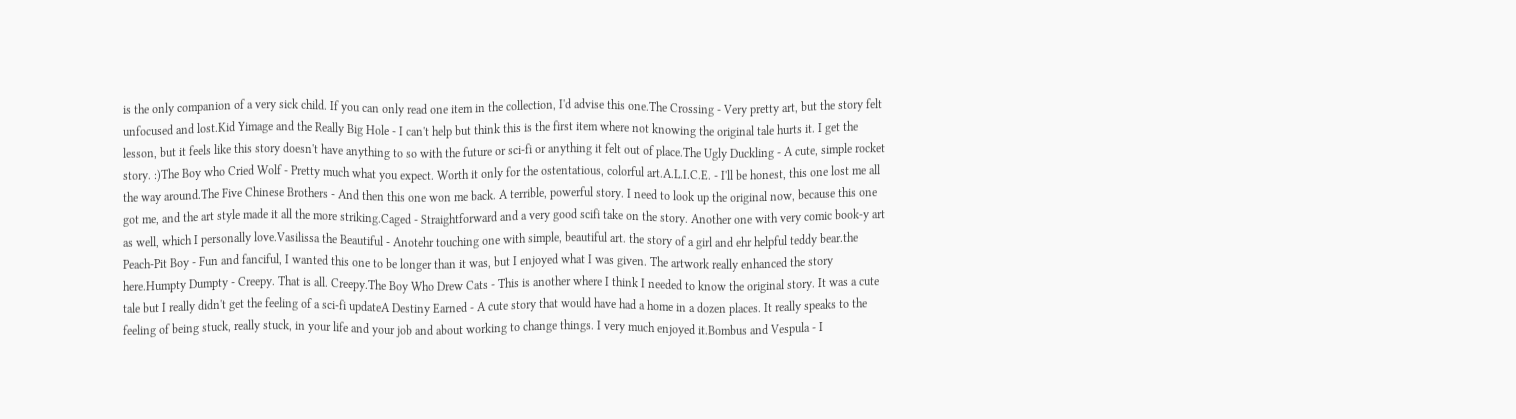is the only companion of a very sick child. If you can only read one item in the collection, I'd advise this one.The Crossing - Very pretty art, but the story felt unfocused and lost.Kid Yimage and the Really Big Hole - I can't help but think this is the first item where not knowing the original tale hurts it. I get the lesson, but it feels like this story doesn't have anything to so with the future or sci-fi or anything it felt out of place.The Ugly Duckling - A cute, simple rocket story. :)The Boy who Cried Wolf - Pretty much what you expect. Worth it only for the ostentatious, colorful art.A.L.I.C.E. - I'll be honest, this one lost me all the way around.The Five Chinese Brothers - And then this one won me back. A terrible, powerful story. I need to look up the original now, because this one got me, and the art style made it all the more striking.Caged - Straightforward and a very good scifi take on the story. Another one with very comic book-y art as well, which I personally love.Vasilissa the Beautiful - Anotehr touching one with simple, beautiful art. the story of a girl and ehr helpful teddy bear.the Peach-Pit Boy - Fun and fanciful, I wanted this one to be longer than it was, but I enjoyed what I was given. The artwork really enhanced the story here.Humpty Dumpty - Creepy. That is all. Creepy.The Boy Who Drew Cats - This is another where I think I needed to know the original story. It was a cute tale but I really didn't get the feeling of a sci-fi updateA Destiny Earned - A cute story that would have had a home in a dozen places. It really speaks to the feeling of being stuck, really stuck, in your life and your job and about working to change things. I very much enjoyed it.Bombus and Vespula - I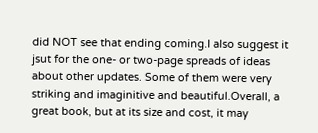did NOT see that ending coming.I also suggest it jsut for the one- or two-page spreads of ideas about other updates. Some of them were very striking and imaginitive and beautiful.Overall, a great book, but at its size and cost, it may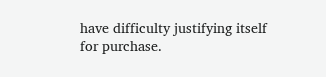have difficulty justifying itself for purchase.